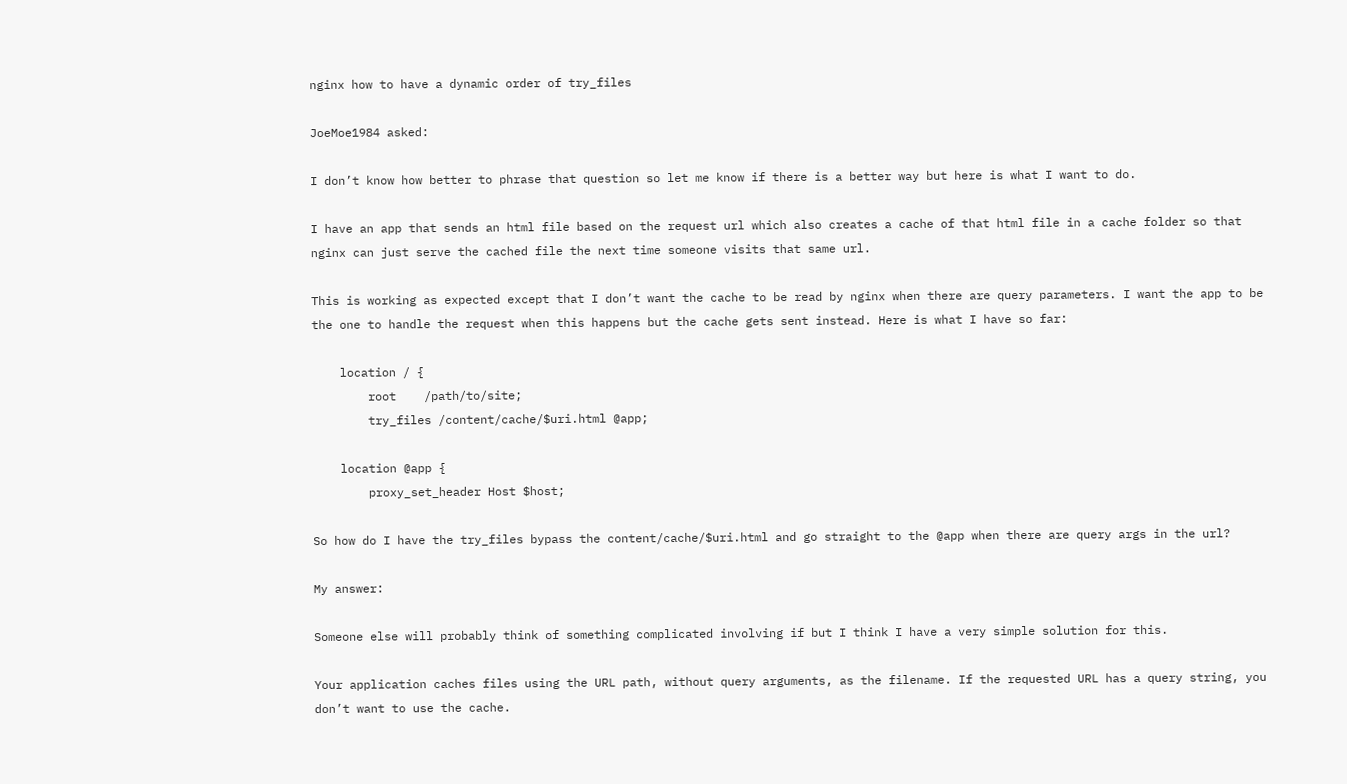nginx how to have a dynamic order of try_files

JoeMoe1984 asked:

I don’t know how better to phrase that question so let me know if there is a better way but here is what I want to do.

I have an app that sends an html file based on the request url which also creates a cache of that html file in a cache folder so that nginx can just serve the cached file the next time someone visits that same url.

This is working as expected except that I don’t want the cache to be read by nginx when there are query parameters. I want the app to be the one to handle the request when this happens but the cache gets sent instead. Here is what I have so far:

    location / {
        root    /path/to/site;
        try_files /content/cache/$uri.html @app;

    location @app {
        proxy_set_header Host $host;

So how do I have the try_files bypass the content/cache/$uri.html and go straight to the @app when there are query args in the url?

My answer:

Someone else will probably think of something complicated involving if but I think I have a very simple solution for this.

Your application caches files using the URL path, without query arguments, as the filename. If the requested URL has a query string, you don’t want to use the cache.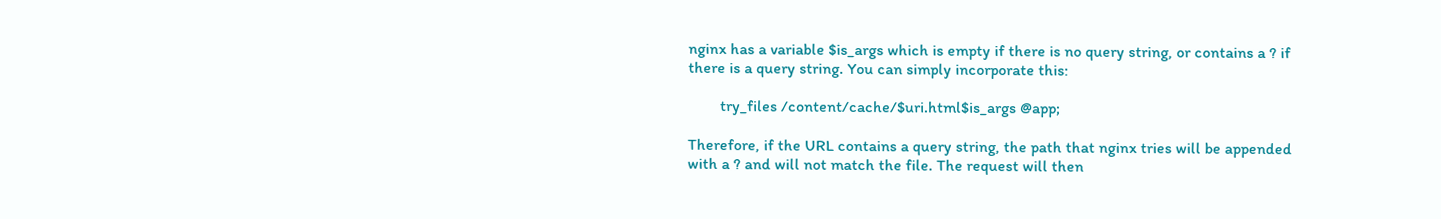nginx has a variable $is_args which is empty if there is no query string, or contains a ? if there is a query string. You can simply incorporate this:

        try_files /content/cache/$uri.html$is_args @app;

Therefore, if the URL contains a query string, the path that nginx tries will be appended with a ? and will not match the file. The request will then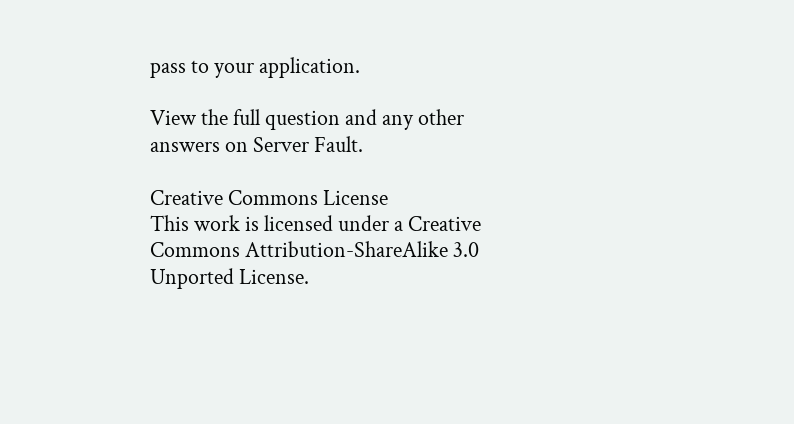pass to your application.

View the full question and any other answers on Server Fault.

Creative Commons License
This work is licensed under a Creative Commons Attribution-ShareAlike 3.0 Unported License.